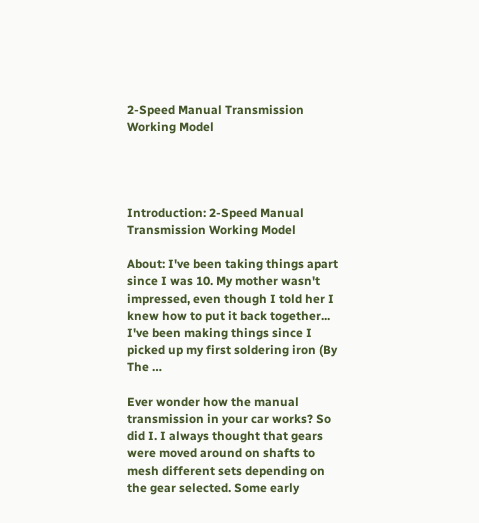2-Speed Manual Transmission Working Model




Introduction: 2-Speed Manual Transmission Working Model

About: I've been taking things apart since I was 10. My mother wasn't impressed, even though I told her I knew how to put it back together... I've been making things since I picked up my first soldering iron (By The …

Ever wonder how the manual transmission in your car works? So did I. I always thought that gears were moved around on shafts to mesh different sets depending on the gear selected. Some early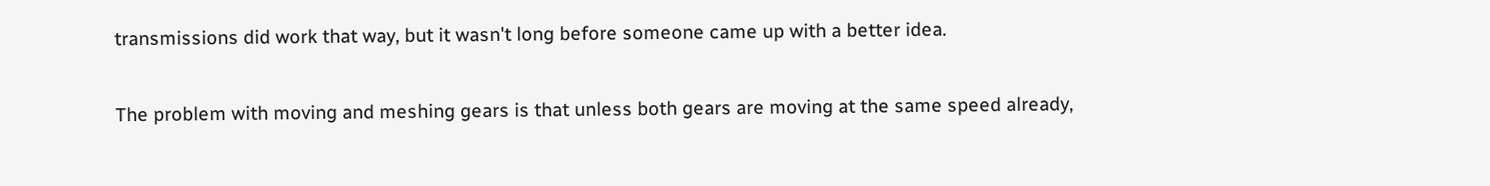transmissions did work that way, but it wasn't long before someone came up with a better idea.

The problem with moving and meshing gears is that unless both gears are moving at the same speed already,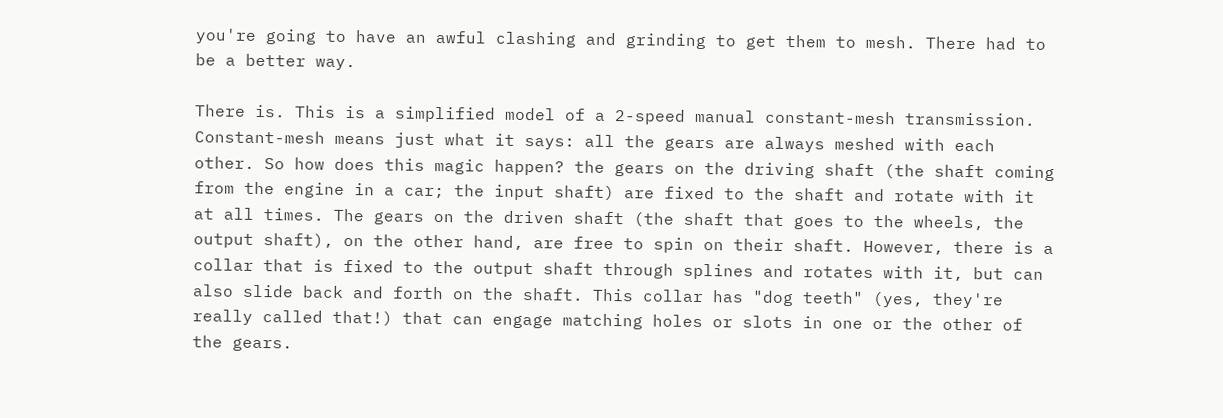you're going to have an awful clashing and grinding to get them to mesh. There had to be a better way.

There is. This is a simplified model of a 2-speed manual constant-mesh transmission. Constant-mesh means just what it says: all the gears are always meshed with each other. So how does this magic happen? the gears on the driving shaft (the shaft coming from the engine in a car; the input shaft) are fixed to the shaft and rotate with it at all times. The gears on the driven shaft (the shaft that goes to the wheels, the output shaft), on the other hand, are free to spin on their shaft. However, there is a collar that is fixed to the output shaft through splines and rotates with it, but can also slide back and forth on the shaft. This collar has "dog teeth" (yes, they're really called that!) that can engage matching holes or slots in one or the other of the gears.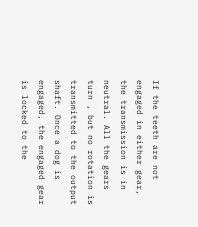If the teeth are not engaged in either gear, the transmission is in neutral. All the gears turn , but no rotation is transmitted to the output shaft. Once a dog is engaged, the engaged gear is locked to the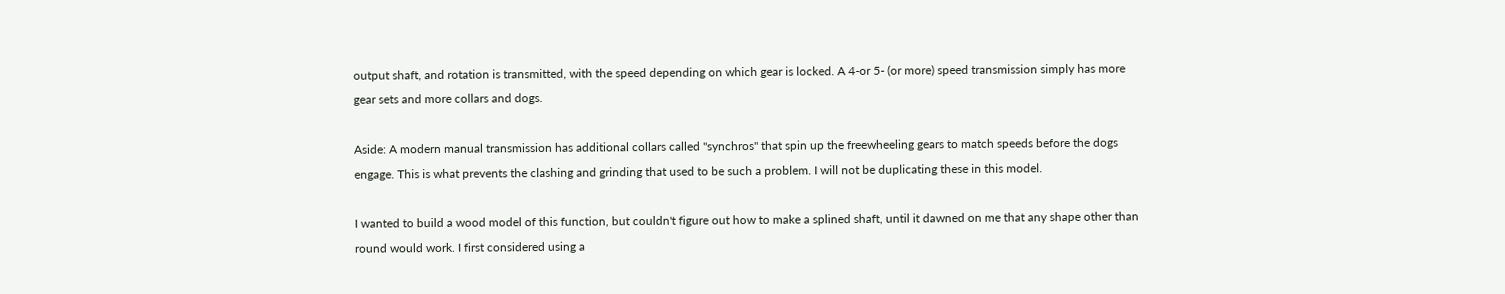output shaft, and rotation is transmitted, with the speed depending on which gear is locked. A 4-or 5- (or more) speed transmission simply has more gear sets and more collars and dogs.

Aside: A modern manual transmission has additional collars called "synchros" that spin up the freewheeling gears to match speeds before the dogs engage. This is what prevents the clashing and grinding that used to be such a problem. I will not be duplicating these in this model.

I wanted to build a wood model of this function, but couldn't figure out how to make a splined shaft, until it dawned on me that any shape other than round would work. I first considered using a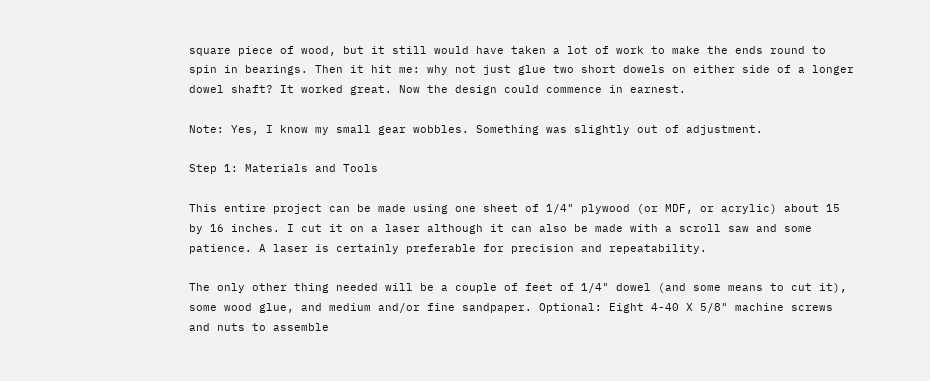square piece of wood, but it still would have taken a lot of work to make the ends round to spin in bearings. Then it hit me: why not just glue two short dowels on either side of a longer dowel shaft? It worked great. Now the design could commence in earnest.

Note: Yes, I know my small gear wobbles. Something was slightly out of adjustment.

Step 1: Materials and Tools

This entire project can be made using one sheet of 1/4" plywood (or MDF, or acrylic) about 15 by 16 inches. I cut it on a laser although it can also be made with a scroll saw and some patience. A laser is certainly preferable for precision and repeatability.

The only other thing needed will be a couple of feet of 1/4" dowel (and some means to cut it), some wood glue, and medium and/or fine sandpaper. Optional: Eight 4-40 X 5/8" machine screws and nuts to assemble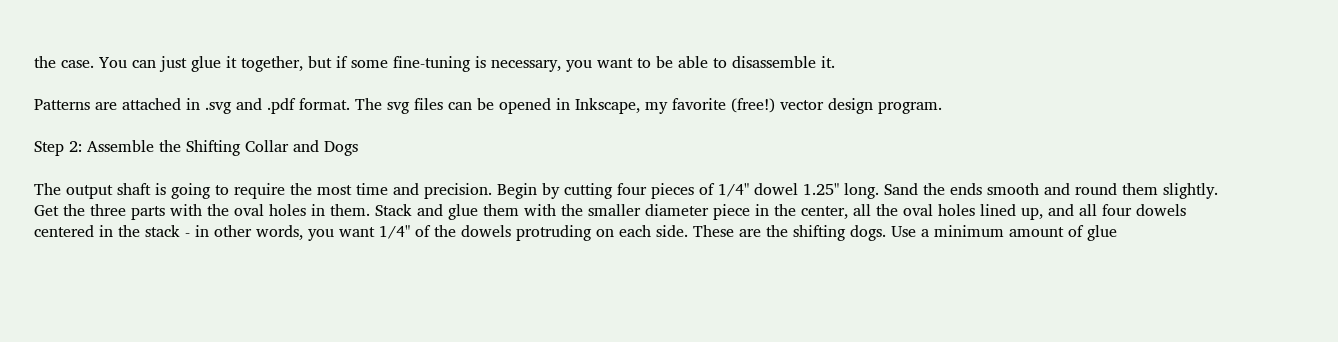the case. You can just glue it together, but if some fine-tuning is necessary, you want to be able to disassemble it.

Patterns are attached in .svg and .pdf format. The svg files can be opened in Inkscape, my favorite (free!) vector design program.

Step 2: Assemble the Shifting Collar and Dogs

The output shaft is going to require the most time and precision. Begin by cutting four pieces of 1/4" dowel 1.25" long. Sand the ends smooth and round them slightly. Get the three parts with the oval holes in them. Stack and glue them with the smaller diameter piece in the center, all the oval holes lined up, and all four dowels centered in the stack - in other words, you want 1/4" of the dowels protruding on each side. These are the shifting dogs. Use a minimum amount of glue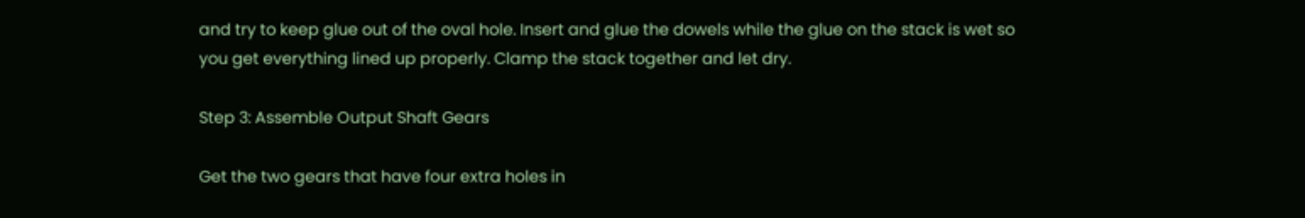and try to keep glue out of the oval hole. Insert and glue the dowels while the glue on the stack is wet so you get everything lined up properly. Clamp the stack together and let dry.

Step 3: Assemble Output Shaft Gears

Get the two gears that have four extra holes in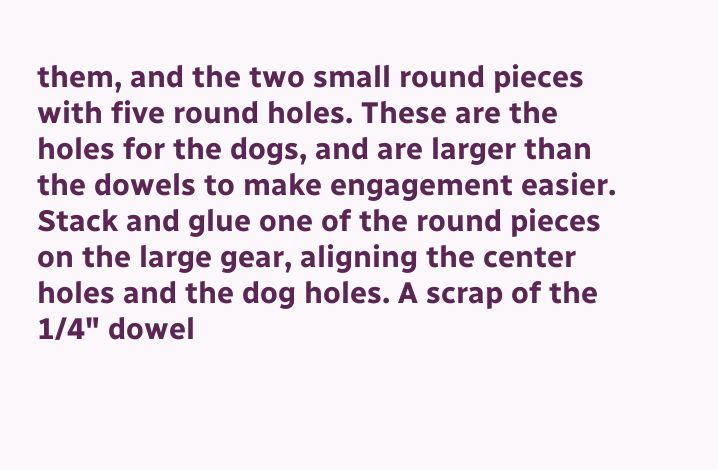them, and the two small round pieces with five round holes. These are the holes for the dogs, and are larger than the dowels to make engagement easier. Stack and glue one of the round pieces on the large gear, aligning the center holes and the dog holes. A scrap of the 1/4" dowel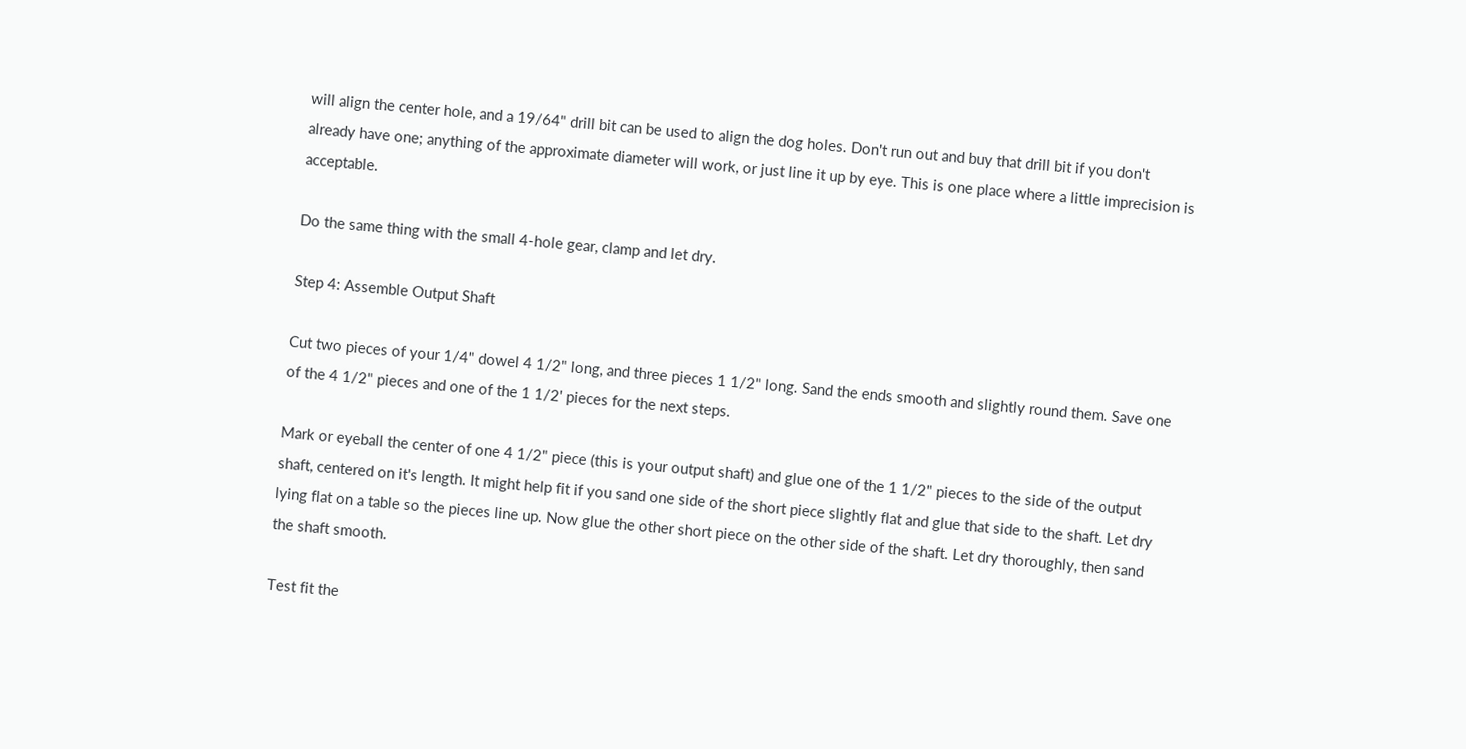will align the center hole, and a 19/64" drill bit can be used to align the dog holes. Don't run out and buy that drill bit if you don't already have one; anything of the approximate diameter will work, or just line it up by eye. This is one place where a little imprecision is acceptable.

Do the same thing with the small 4-hole gear, clamp and let dry.

Step 4: Assemble Output Shaft

Cut two pieces of your 1/4" dowel 4 1/2" long, and three pieces 1 1/2" long. Sand the ends smooth and slightly round them. Save one of the 4 1/2" pieces and one of the 1 1/2' pieces for the next steps.

Mark or eyeball the center of one 4 1/2" piece (this is your output shaft) and glue one of the 1 1/2" pieces to the side of the output shaft, centered on it's length. It might help fit if you sand one side of the short piece slightly flat and glue that side to the shaft. Let dry lying flat on a table so the pieces line up. Now glue the other short piece on the other side of the shaft. Let dry thoroughly, then sand the shaft smooth.

Test fit the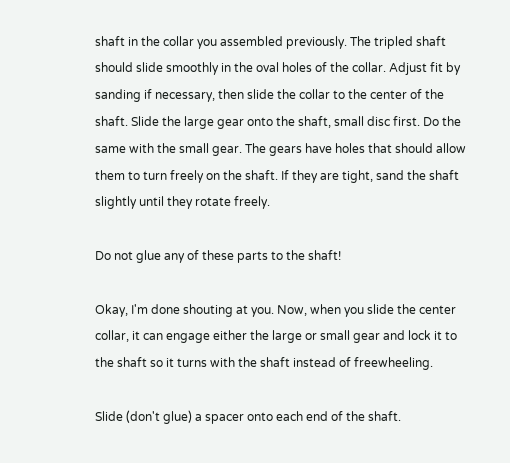shaft in the collar you assembled previously. The tripled shaft should slide smoothly in the oval holes of the collar. Adjust fit by sanding if necessary, then slide the collar to the center of the shaft. Slide the large gear onto the shaft, small disc first. Do the same with the small gear. The gears have holes that should allow them to turn freely on the shaft. If they are tight, sand the shaft slightly until they rotate freely.

Do not glue any of these parts to the shaft!

Okay, I'm done shouting at you. Now, when you slide the center collar, it can engage either the large or small gear and lock it to the shaft so it turns with the shaft instead of freewheeling.

Slide (don't glue) a spacer onto each end of the shaft.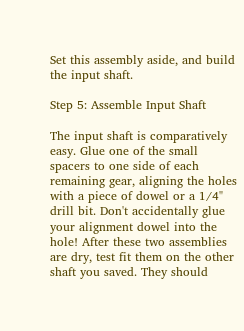Set this assembly aside, and build the input shaft.

Step 5: Assemble Input Shaft

The input shaft is comparatively easy. Glue one of the small spacers to one side of each remaining gear, aligning the holes with a piece of dowel or a 1/4" drill bit. Don't accidentally glue your alignment dowel into the hole! After these two assemblies are dry, test fit them on the other shaft you saved. They should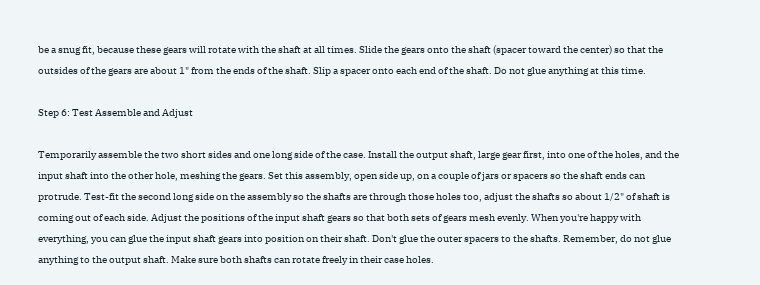be a snug fit, because these gears will rotate with the shaft at all times. Slide the gears onto the shaft (spacer toward the center) so that the outsides of the gears are about 1" from the ends of the shaft. Slip a spacer onto each end of the shaft. Do not glue anything at this time.

Step 6: Test Assemble and Adjust

Temporarily assemble the two short sides and one long side of the case. Install the output shaft, large gear first, into one of the holes, and the input shaft into the other hole, meshing the gears. Set this assembly, open side up, on a couple of jars or spacers so the shaft ends can protrude. Test-fit the second long side on the assembly so the shafts are through those holes too, adjust the shafts so about 1/2" of shaft is coming out of each side. Adjust the positions of the input shaft gears so that both sets of gears mesh evenly. When you're happy with everything, you can glue the input shaft gears into position on their shaft. Don't glue the outer spacers to the shafts. Remember, do not glue anything to the output shaft. Make sure both shafts can rotate freely in their case holes.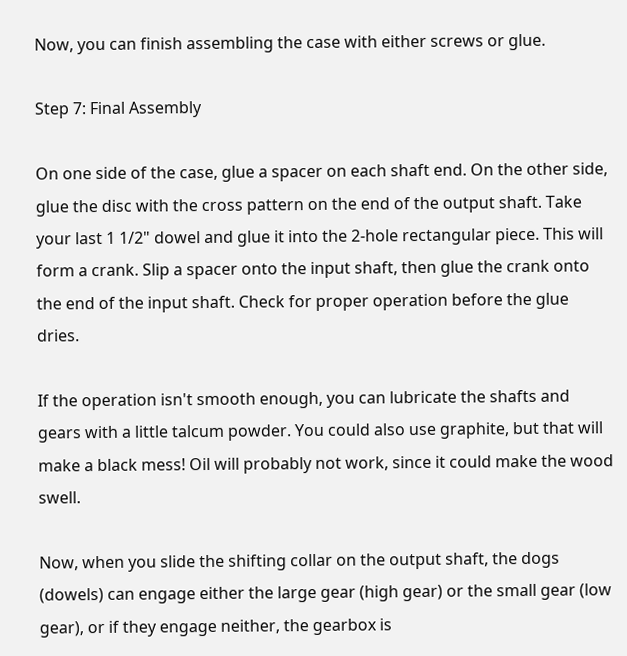Now, you can finish assembling the case with either screws or glue.

Step 7: Final Assembly

On one side of the case, glue a spacer on each shaft end. On the other side, glue the disc with the cross pattern on the end of the output shaft. Take your last 1 1/2" dowel and glue it into the 2-hole rectangular piece. This will form a crank. Slip a spacer onto the input shaft, then glue the crank onto the end of the input shaft. Check for proper operation before the glue dries.

If the operation isn't smooth enough, you can lubricate the shafts and gears with a little talcum powder. You could also use graphite, but that will make a black mess! Oil will probably not work, since it could make the wood swell.

Now, when you slide the shifting collar on the output shaft, the dogs (dowels) can engage either the large gear (high gear) or the small gear (low gear), or if they engage neither, the gearbox is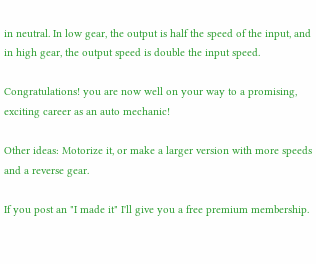in neutral. In low gear, the output is half the speed of the input, and in high gear, the output speed is double the input speed.

Congratulations! you are now well on your way to a promising, exciting career as an auto mechanic!

Other ideas: Motorize it, or make a larger version with more speeds and a reverse gear.

If you post an "I made it" I'll give you a free premium membership.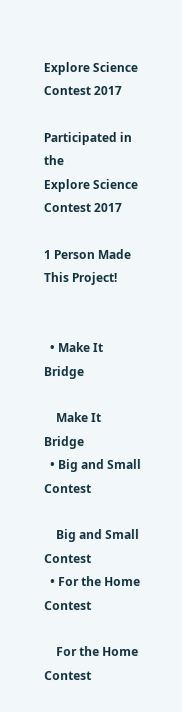Explore Science Contest 2017

Participated in the
Explore Science Contest 2017

1 Person Made This Project!


  • Make It Bridge

    Make It Bridge
  • Big and Small Contest

    Big and Small Contest
  • For the Home Contest

    For the Home Contest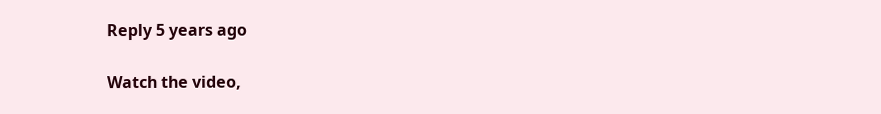Reply 5 years ago

Watch the video,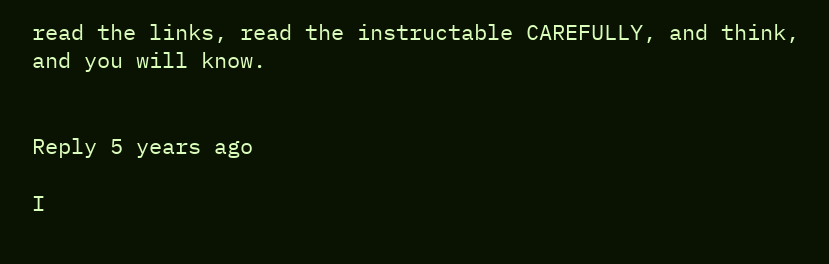read the links, read the instructable CAREFULLY, and think, and you will know.


Reply 5 years ago

I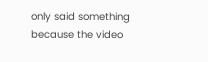only said something because the video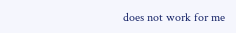does not work for me